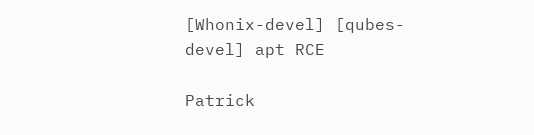[Whonix-devel] [qubes-devel] apt RCE

Patrick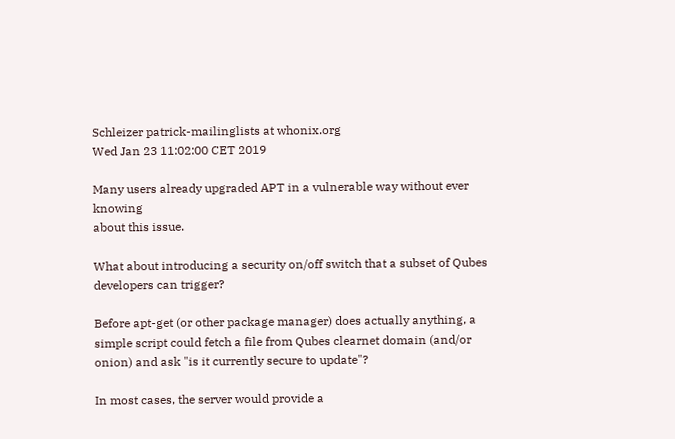Schleizer patrick-mailinglists at whonix.org
Wed Jan 23 11:02:00 CET 2019

Many users already upgraded APT in a vulnerable way without ever knowing
about this issue.

What about introducing a security on/off switch that a subset of Qubes
developers can trigger?

Before apt-get (or other package manager) does actually anything, a
simple script could fetch a file from Qubes clearnet domain (and/or
onion) and ask "is it currently secure to update"?

In most cases, the server would provide a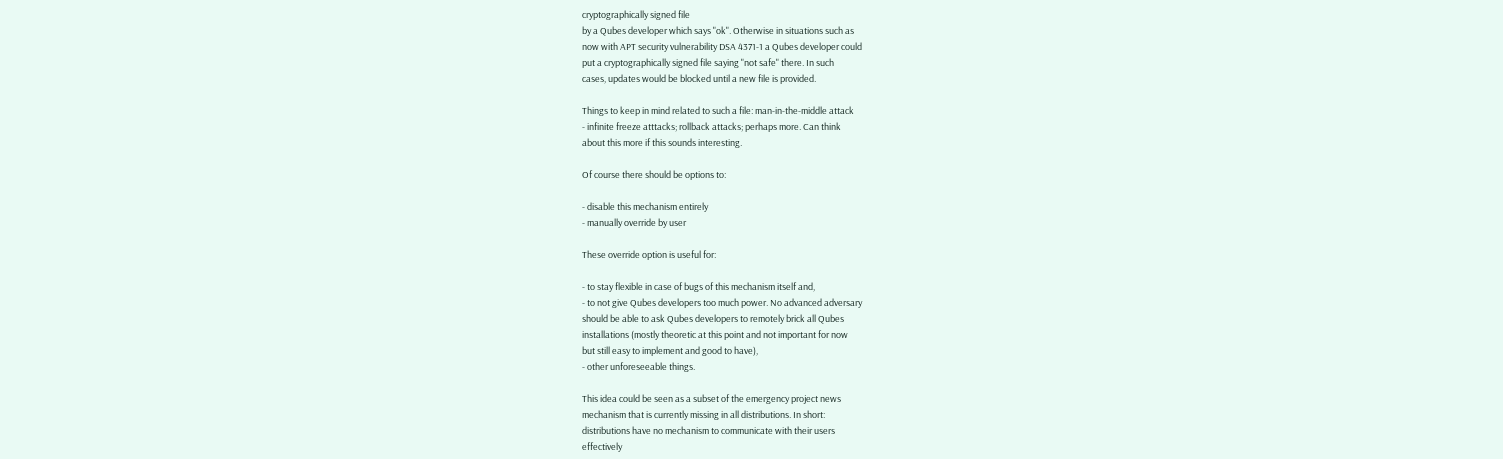cryptographically signed file
by a Qubes developer which says "ok". Otherwise in situations such as
now with APT security vulnerability DSA 4371-1 a Qubes developer could
put a cryptographically signed file saying "not safe" there. In such
cases, updates would be blocked until a new file is provided.

Things to keep in mind related to such a file: man-in-the-middle attack
- infinite freeze atttacks; rollback attacks; perhaps more. Can think
about this more if this sounds interesting.

Of course there should be options to:

- disable this mechanism entirely
- manually override by user

These override option is useful for:

- to stay flexible in case of bugs of this mechanism itself and,
- to not give Qubes developers too much power. No advanced adversary
should be able to ask Qubes developers to remotely brick all Qubes
installations (mostly theoretic at this point and not important for now
but still easy to implement and good to have),
- other unforeseeable things.

This idea could be seen as a subset of the emergency project news
mechanism that is currently missing in all distributions. In short:
distributions have no mechanism to communicate with their users
effectively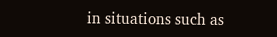in situations such as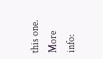this one. More info: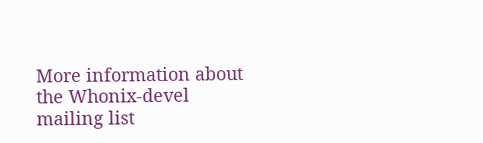More information about the Whonix-devel mailing list